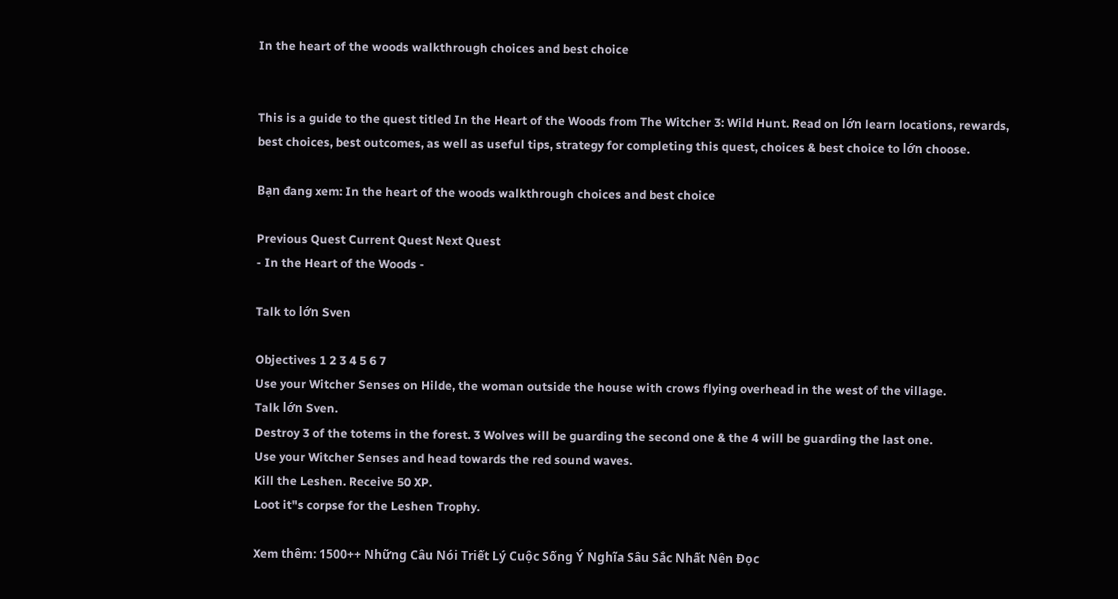In the heart of the woods walkthrough choices and best choice


This is a guide to the quest titled In the Heart of the Woods from The Witcher 3: Wild Hunt. Read on lớn learn locations, rewards, best choices, best outcomes, as well as useful tips, strategy for completing this quest, choices & best choice to lớn choose.

Bạn đang xem: In the heart of the woods walkthrough choices and best choice

Previous Quest Current Quest Next Quest
- In the Heart of the Woods -

Talk to lớn Sven

Objectives 1 2 3 4 5 6 7
Use your Witcher Senses on Hilde, the woman outside the house with crows flying overhead in the west of the village.
Talk lớn Sven.
Destroy 3 of the totems in the forest. 3 Wolves will be guarding the second one & the 4 will be guarding the last one.
Use your Witcher Senses and head towards the red sound waves.
Kill the Leshen. Receive 50 XP.
Loot it"s corpse for the Leshen Trophy.

Xem thêm: 1500++ Những Câu Nói Triết Lý Cuộc Sống Ý Nghĩa Sâu Sắc Nhất Nên Đọc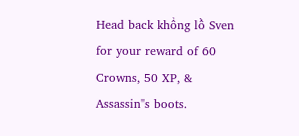Head back khổng lồ Sven for your reward of 60 Crowns, 50 XP, & Assassin"s boots.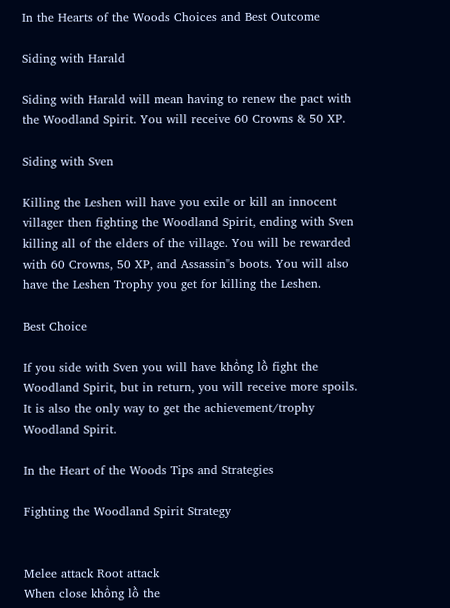In the Hearts of the Woods Choices and Best Outcome

Siding with Harald

Siding with Harald will mean having to renew the pact with the Woodland Spirit. You will receive 60 Crowns & 50 XP.

Siding with Sven

Killing the Leshen will have you exile or kill an innocent villager then fighting the Woodland Spirit, ending with Sven killing all of the elders of the village. You will be rewarded with 60 Crowns, 50 XP, and Assassin"s boots. You will also have the Leshen Trophy you get for killing the Leshen.

Best Choice

If you side with Sven you will have khổng lồ fight the Woodland Spirit, but in return, you will receive more spoils. It is also the only way to get the achievement/trophy Woodland Spirit.

In the Heart of the Woods Tips and Strategies

Fighting the Woodland Spirit Strategy


Melee attack Root attack
When close khổng lồ the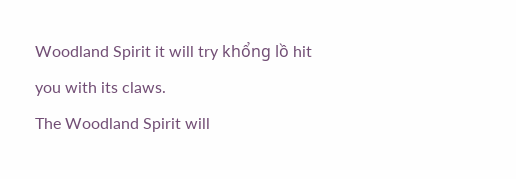Woodland Spirit it will try khổng lồ hit you with its claws.
The Woodland Spirit will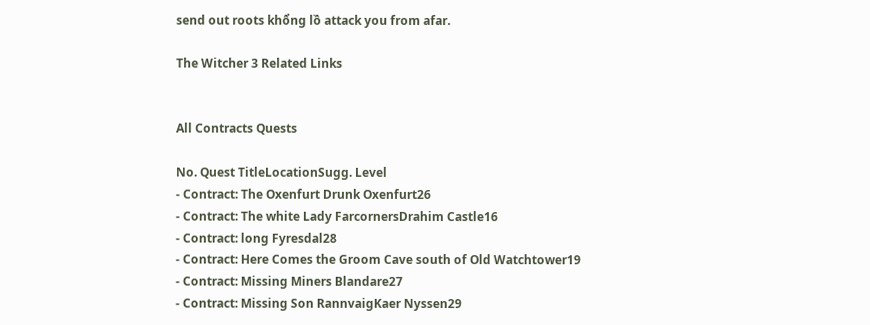send out roots khổng lồ attack you from afar.

The Witcher 3 Related Links


All Contracts Quests

No. Quest TitleLocationSugg. Level
- Contract: The Oxenfurt Drunk Oxenfurt26
- Contract: The white Lady FarcornersDrahim Castle16
- Contract: long Fyresdal28
- Contract: Here Comes the Groom Cave south of Old Watchtower19
- Contract: Missing Miners Blandare27
- Contract: Missing Son RannvaigKaer Nyssen29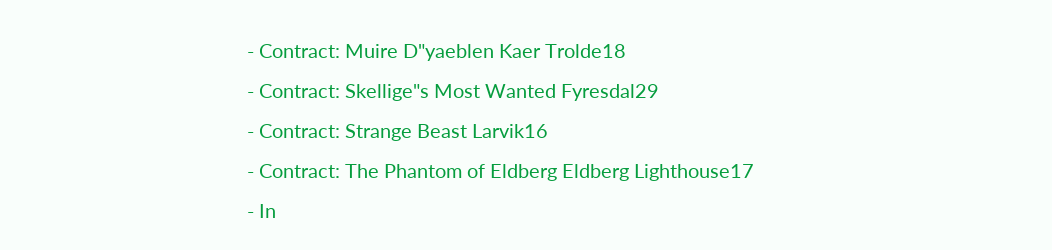- Contract: Muire D"yaeblen Kaer Trolde18
- Contract: Skellige"s Most Wanted Fyresdal29
- Contract: Strange Beast Larvik16
- Contract: The Phantom of Eldberg Eldberg Lighthouse17
- In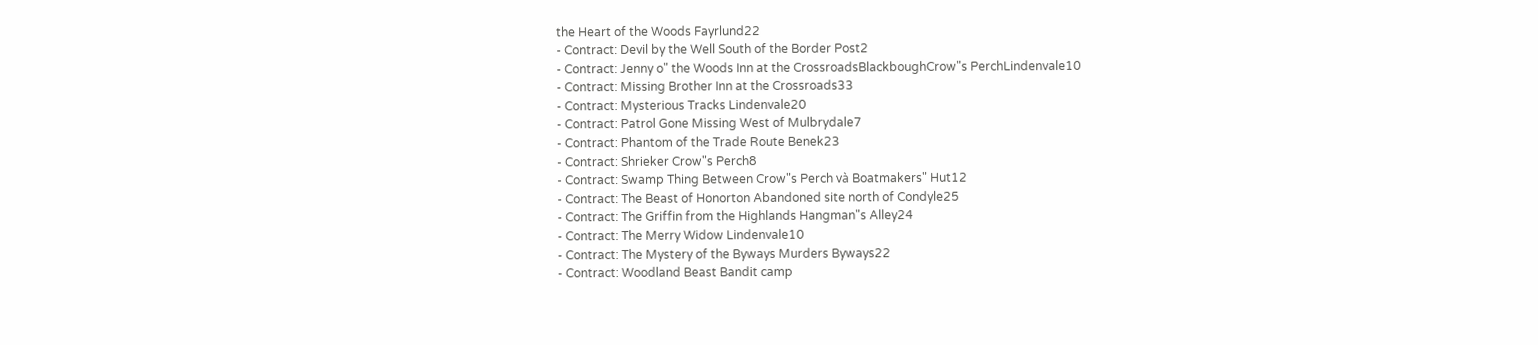the Heart of the Woods Fayrlund22
- Contract: Devil by the Well South of the Border Post2
- Contract: Jenny o" the Woods Inn at the CrossroadsBlackboughCrow"s PerchLindenvale10
- Contract: Missing Brother Inn at the Crossroads33
- Contract: Mysterious Tracks Lindenvale20
- Contract: Patrol Gone Missing West of Mulbrydale7
- Contract: Phantom of the Trade Route Benek23
- Contract: Shrieker Crow"s Perch8
- Contract: Swamp Thing Between Crow"s Perch và Boatmakers" Hut12
- Contract: The Beast of Honorton Abandoned site north of Condyle25
- Contract: The Griffin from the Highlands Hangman"s Alley24
- Contract: The Merry Widow Lindenvale10
- Contract: The Mystery of the Byways Murders Byways22
- Contract: Woodland Beast Bandit camp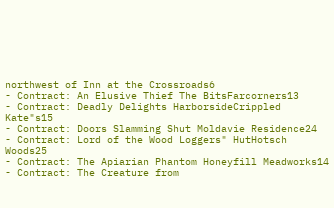northwest of Inn at the Crossroads6
- Contract: An Elusive Thief The BitsFarcorners13
- Contract: Deadly Delights HarborsideCrippled Kate"s15
- Contract: Doors Slamming Shut Moldavie Residence24
- Contract: Lord of the Wood Loggers" HutHotsch Woods25
- Contract: The Apiarian Phantom Honeyfill Meadworks14
- Contract: The Creature from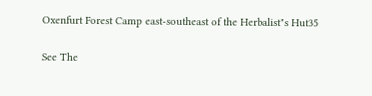Oxenfurt Forest Camp east-southeast of the Herbalist"s Hut35

See The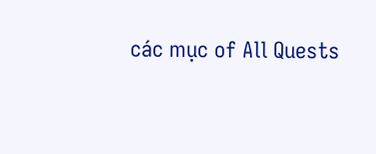các mục of All Quests